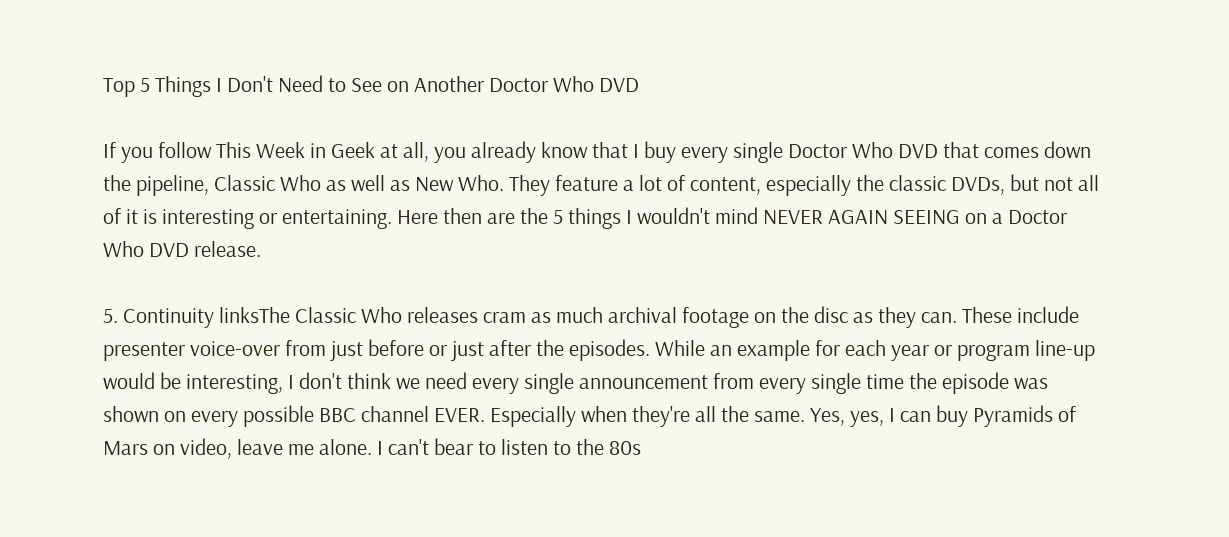Top 5 Things I Don't Need to See on Another Doctor Who DVD

If you follow This Week in Geek at all, you already know that I buy every single Doctor Who DVD that comes down the pipeline, Classic Who as well as New Who. They feature a lot of content, especially the classic DVDs, but not all of it is interesting or entertaining. Here then are the 5 things I wouldn't mind NEVER AGAIN SEEING on a Doctor Who DVD release.

5. Continuity linksThe Classic Who releases cram as much archival footage on the disc as they can. These include presenter voice-over from just before or just after the episodes. While an example for each year or program line-up would be interesting, I don't think we need every single announcement from every single time the episode was shown on every possible BBC channel EVER. Especially when they're all the same. Yes, yes, I can buy Pyramids of Mars on video, leave me alone. I can't bear to listen to the 80s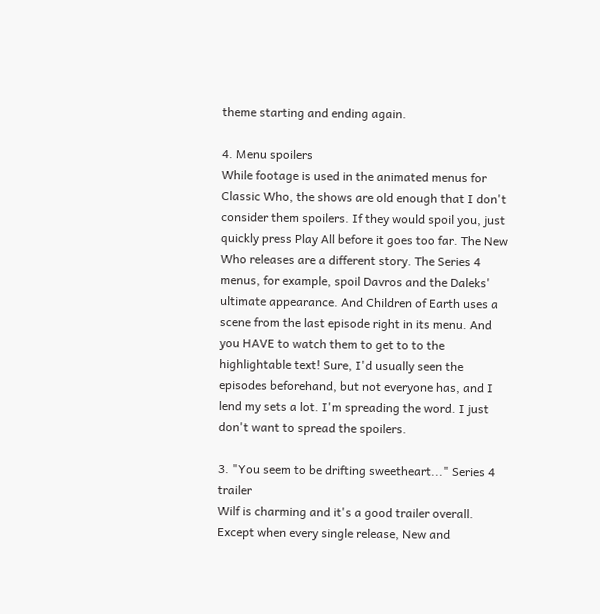theme starting and ending again.

4. Menu spoilers
While footage is used in the animated menus for Classic Who, the shows are old enough that I don't consider them spoilers. If they would spoil you, just quickly press Play All before it goes too far. The New Who releases are a different story. The Series 4 menus, for example, spoil Davros and the Daleks' ultimate appearance. And Children of Earth uses a scene from the last episode right in its menu. And you HAVE to watch them to get to to the highlightable text! Sure, I'd usually seen the episodes beforehand, but not everyone has, and I lend my sets a lot. I'm spreading the word. I just don't want to spread the spoilers.

3. "You seem to be drifting sweetheart..." Series 4 trailer
Wilf is charming and it's a good trailer overall. Except when every single release, New and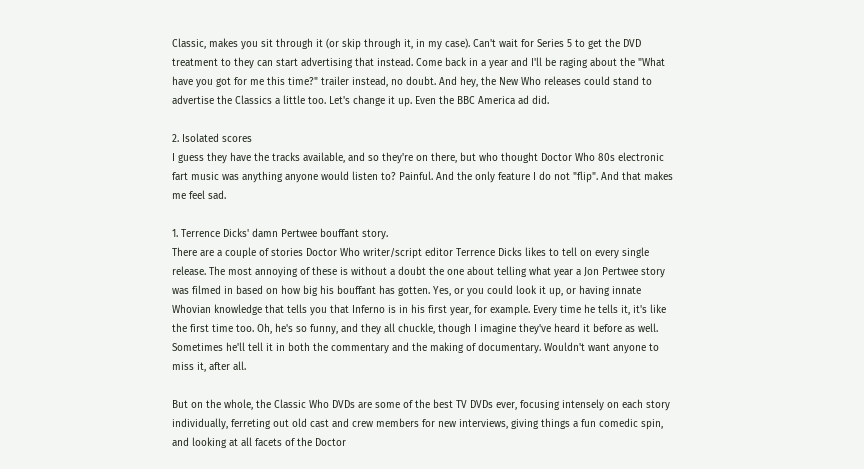Classic, makes you sit through it (or skip through it, in my case). Can't wait for Series 5 to get the DVD treatment to they can start advertising that instead. Come back in a year and I'll be raging about the "What have you got for me this time?" trailer instead, no doubt. And hey, the New Who releases could stand to advertise the Classics a little too. Let's change it up. Even the BBC America ad did.

2. Isolated scores
I guess they have the tracks available, and so they're on there, but who thought Doctor Who 80s electronic fart music was anything anyone would listen to? Painful. And the only feature I do not "flip". And that makes me feel sad.

1. Terrence Dicks' damn Pertwee bouffant story.
There are a couple of stories Doctor Who writer/script editor Terrence Dicks likes to tell on every single release. The most annoying of these is without a doubt the one about telling what year a Jon Pertwee story was filmed in based on how big his bouffant has gotten. Yes, or you could look it up, or having innate Whovian knowledge that tells you that Inferno is in his first year, for example. Every time he tells it, it's like the first time too. Oh, he's so funny, and they all chuckle, though I imagine they've heard it before as well. Sometimes he'll tell it in both the commentary and the making of documentary. Wouldn't want anyone to miss it, after all.

But on the whole, the Classic Who DVDs are some of the best TV DVDs ever, focusing intensely on each story individually, ferreting out old cast and crew members for new interviews, giving things a fun comedic spin, and looking at all facets of the Doctor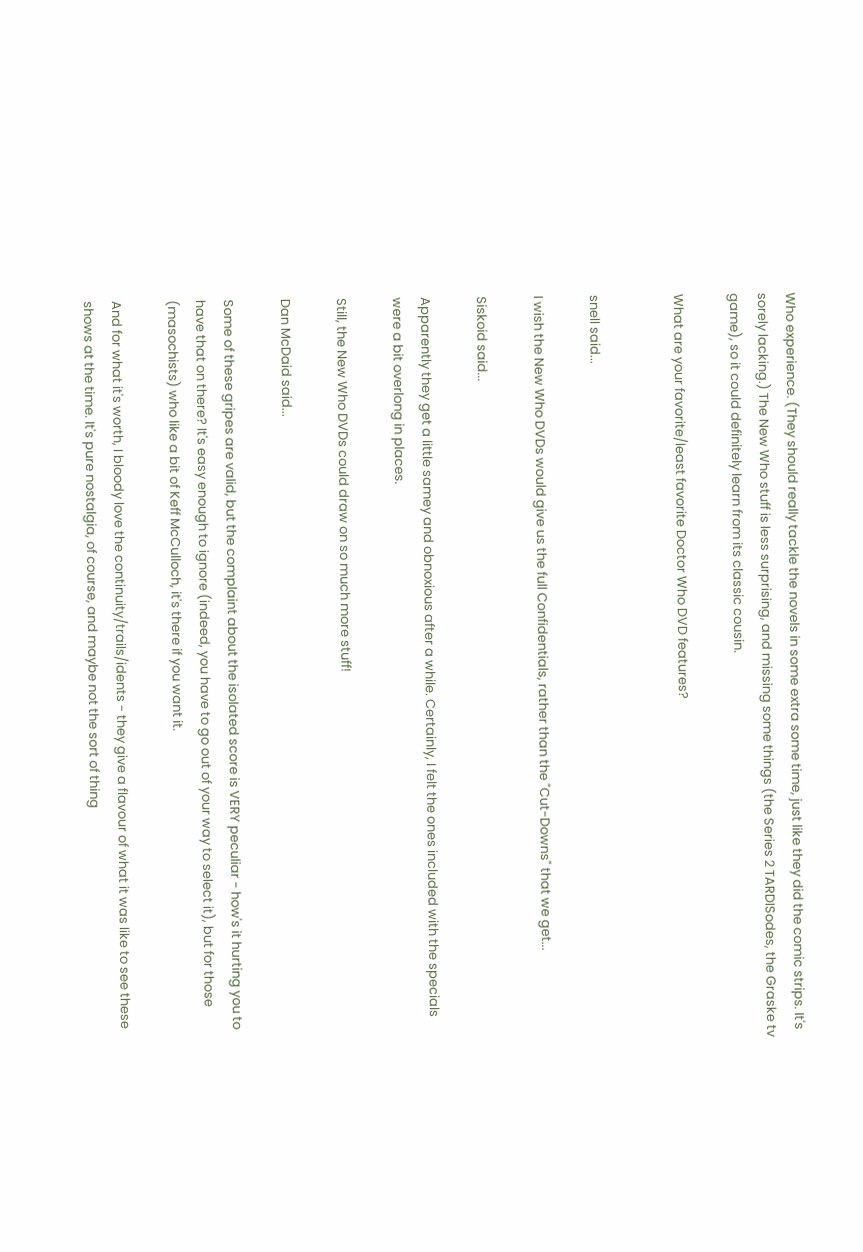Who experience. (They should really tackle the novels in some extra some time, just like they did the comic strips. It's sorely lacking.) The New Who stuff is less surprising, and missing some things (the Series 2 TARDISodes, the Graske tv game), so it could definitely learn from its classic cousin.

What are your favorite/least favorite Doctor Who DVD features?


snell said...

I wish the New Who DVDs would give us the full Confidentials, rather than the "Cut-Downs" that we get...

Siskoid said...

Apparently they get a little samey and obnoxious after a while. Certainly, I felt the ones included with the specials were a bit overlong in places.

Still, the New Who DVDs could draw on so much more stuff!

Dan McDaid said...

Some of these gripes are valid, but the complaint about the isolated score is VERY peculiar - how's it hurting you to have that on there? It's easy enough to ignore (indeed, you have to go out of your way to select it), but for those (masochists) who like a bit of Keff McCulloch, it's there if you want it.

And for what it's worth, I bloody love the continuity/trails/idents - they give a flavour of what it was like to see these shows at the time. It's pure nostalgia, of course, and maybe not the sort of thing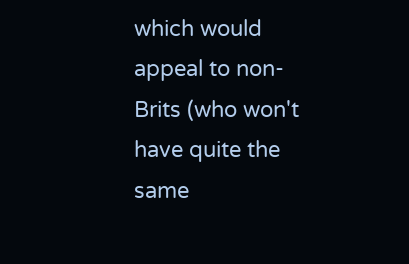which would appeal to non-Brits (who won't have quite the same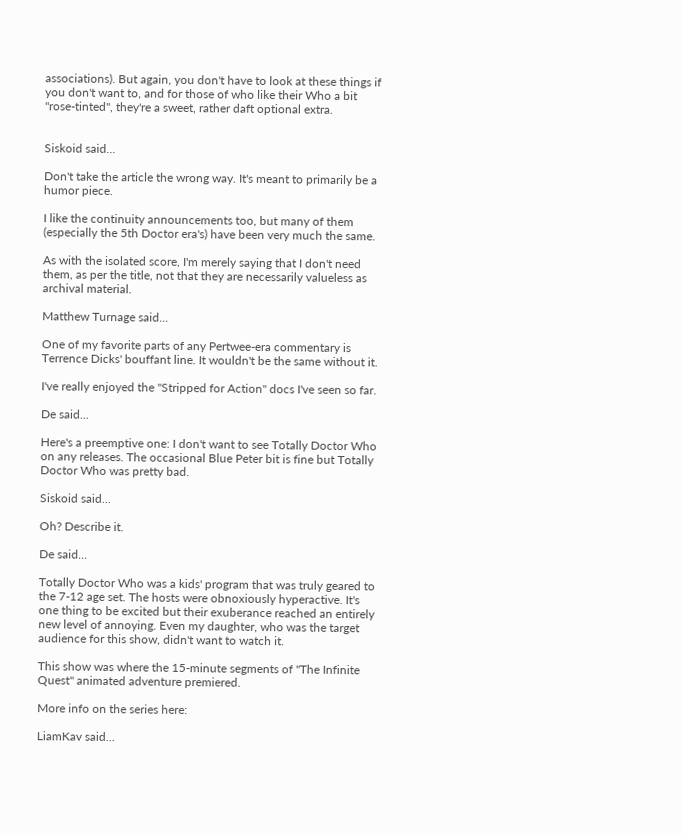associations). But again, you don't have to look at these things if you don't want to, and for those of who like their Who a bit "rose-tinted", they're a sweet, rather daft optional extra.


Siskoid said...

Don't take the article the wrong way. It's meant to primarily be a humor piece.

I like the continuity announcements too, but many of them (especially the 5th Doctor era's) have been very much the same.

As with the isolated score, I'm merely saying that I don't need them, as per the title, not that they are necessarily valueless as archival material.

Matthew Turnage said...

One of my favorite parts of any Pertwee-era commentary is Terrence Dicks' bouffant line. It wouldn't be the same without it.

I've really enjoyed the "Stripped for Action" docs I've seen so far.

De said...

Here's a preemptive one: I don't want to see Totally Doctor Who on any releases. The occasional Blue Peter bit is fine but Totally Doctor Who was pretty bad.

Siskoid said...

Oh? Describe it.

De said...

Totally Doctor Who was a kids' program that was truly geared to the 7-12 age set. The hosts were obnoxiously hyperactive. It's one thing to be excited but their exuberance reached an entirely new level of annoying. Even my daughter, who was the target audience for this show, didn't want to watch it.

This show was where the 15-minute segments of "The Infinite Quest" animated adventure premiered.

More info on the series here:

LiamKav said...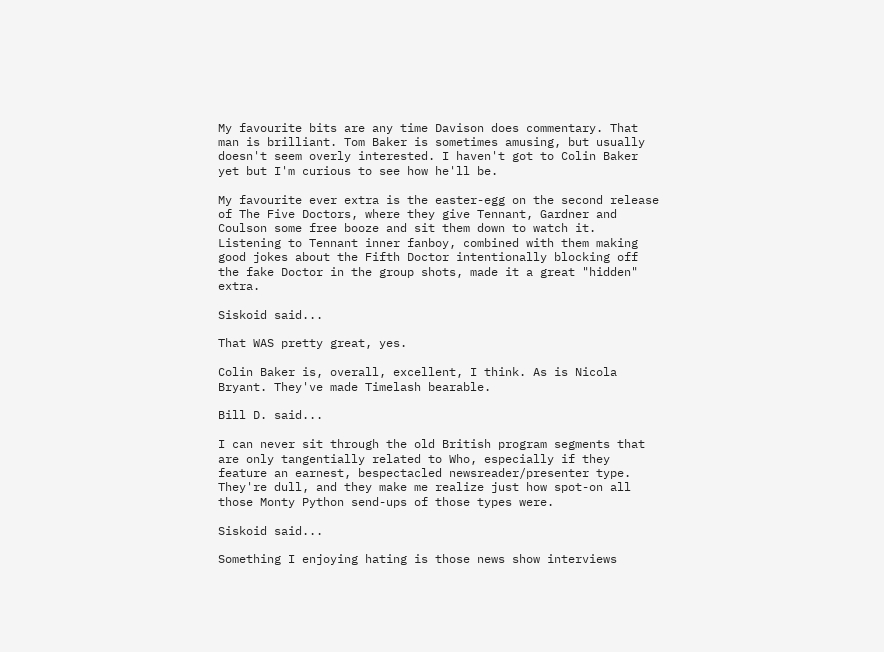My favourite bits are any time Davison does commentary. That man is brilliant. Tom Baker is sometimes amusing, but usually doesn't seem overly interested. I haven't got to Colin Baker yet but I'm curious to see how he'll be.

My favourite ever extra is the easter-egg on the second release of The Five Doctors, where they give Tennant, Gardner and Coulson some free booze and sit them down to watch it. Listening to Tennant inner fanboy, combined with them making good jokes about the Fifth Doctor intentionally blocking off the fake Doctor in the group shots, made it a great "hidden" extra.

Siskoid said...

That WAS pretty great, yes.

Colin Baker is, overall, excellent, I think. As is Nicola Bryant. They've made Timelash bearable.

Bill D. said...

I can never sit through the old British program segments that are only tangentially related to Who, especially if they feature an earnest, bespectacled newsreader/presenter type. They're dull, and they make me realize just how spot-on all those Monty Python send-ups of those types were.

Siskoid said...

Something I enjoying hating is those news show interviews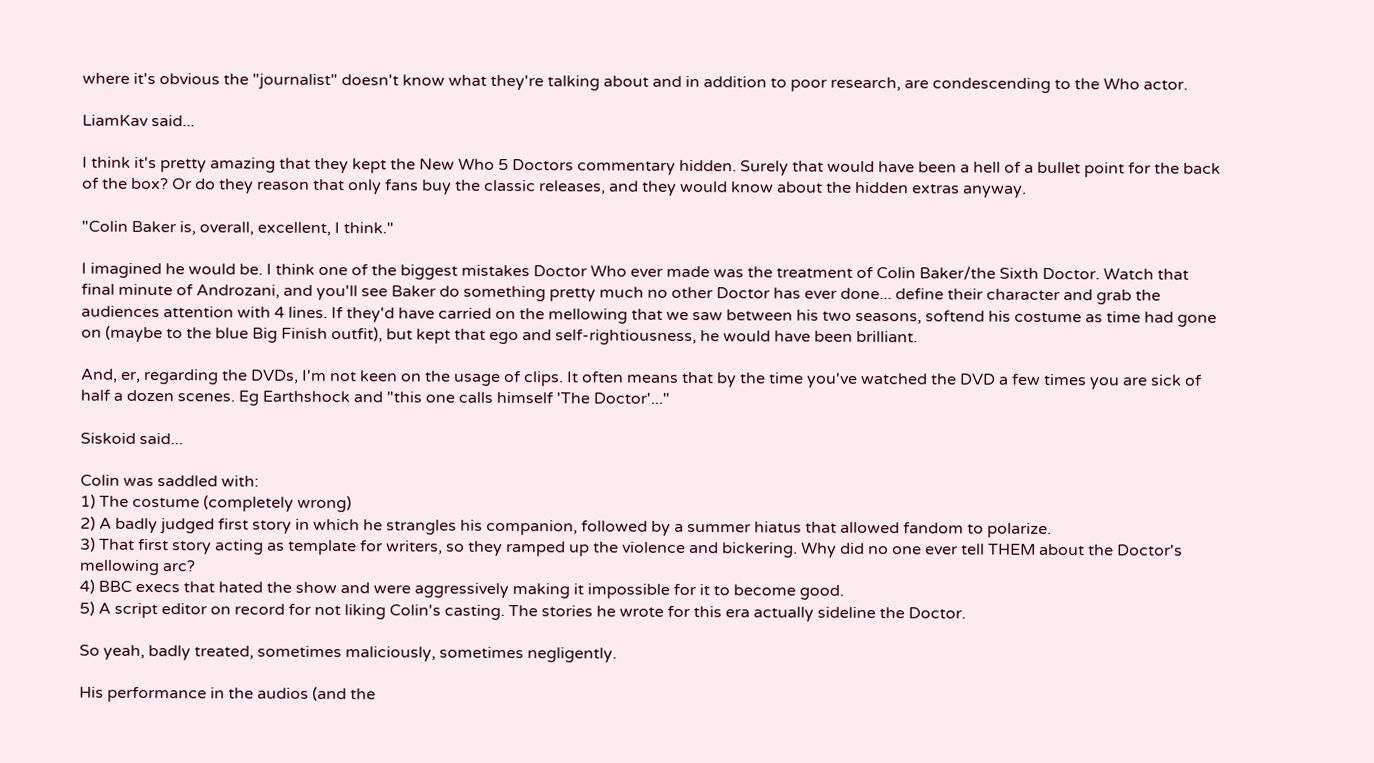where it's obvious the "journalist" doesn't know what they're talking about and in addition to poor research, are condescending to the Who actor.

LiamKav said...

I think it's pretty amazing that they kept the New Who 5 Doctors commentary hidden. Surely that would have been a hell of a bullet point for the back of the box? Or do they reason that only fans buy the classic releases, and they would know about the hidden extras anyway.

"Colin Baker is, overall, excellent, I think."

I imagined he would be. I think one of the biggest mistakes Doctor Who ever made was the treatment of Colin Baker/the Sixth Doctor. Watch that final minute of Androzani, and you'll see Baker do something pretty much no other Doctor has ever done... define their character and grab the audiences attention with 4 lines. If they'd have carried on the mellowing that we saw between his two seasons, softend his costume as time had gone on (maybe to the blue Big Finish outfit), but kept that ego and self-rightiousness, he would have been brilliant.

And, er, regarding the DVDs, I'm not keen on the usage of clips. It often means that by the time you've watched the DVD a few times you are sick of half a dozen scenes. Eg Earthshock and "this one calls himself 'The Doctor'..."

Siskoid said...

Colin was saddled with:
1) The costume (completely wrong)
2) A badly judged first story in which he strangles his companion, followed by a summer hiatus that allowed fandom to polarize.
3) That first story acting as template for writers, so they ramped up the violence and bickering. Why did no one ever tell THEM about the Doctor's mellowing arc?
4) BBC execs that hated the show and were aggressively making it impossible for it to become good.
5) A script editor on record for not liking Colin's casting. The stories he wrote for this era actually sideline the Doctor.

So yeah, badly treated, sometimes maliciously, sometimes negligently.

His performance in the audios (and the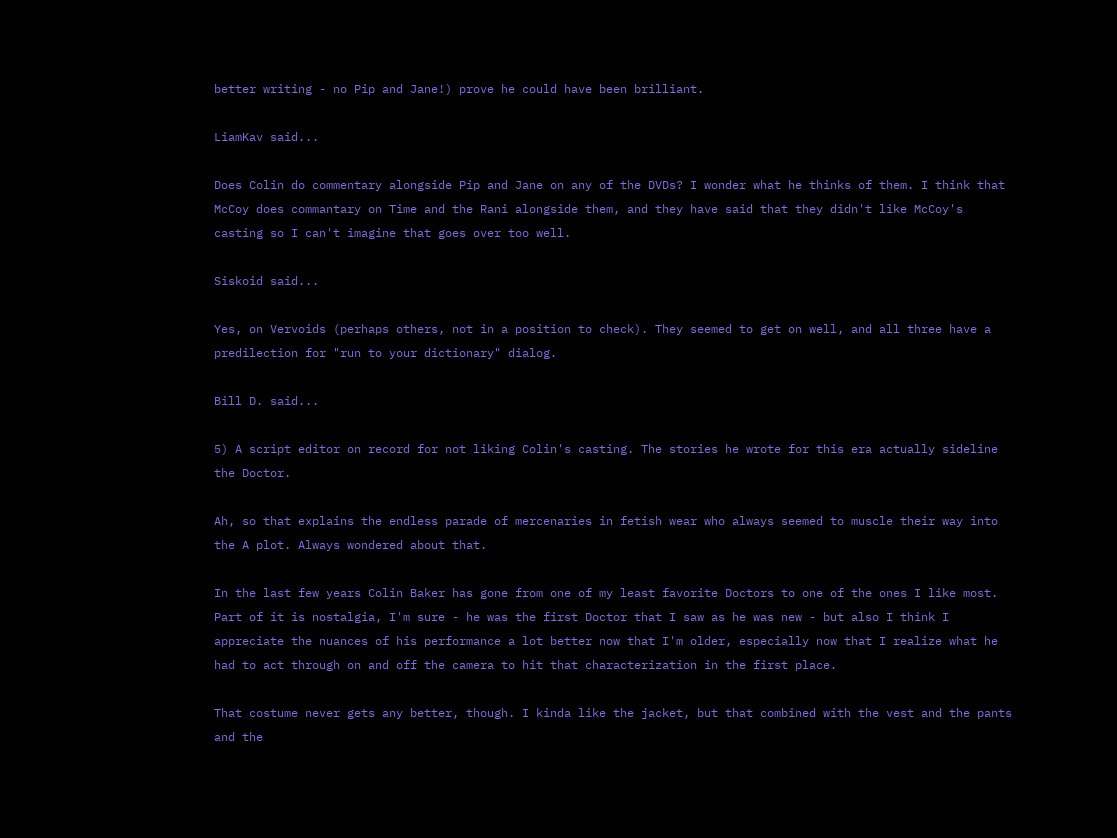better writing - no Pip and Jane!) prove he could have been brilliant.

LiamKav said...

Does Colin do commentary alongside Pip and Jane on any of the DVDs? I wonder what he thinks of them. I think that McCoy does commantary on Time and the Rani alongside them, and they have said that they didn't like McCoy's casting so I can't imagine that goes over too well.

Siskoid said...

Yes, on Vervoids (perhaps others, not in a position to check). They seemed to get on well, and all three have a predilection for "run to your dictionary" dialog.

Bill D. said...

5) A script editor on record for not liking Colin's casting. The stories he wrote for this era actually sideline the Doctor.

Ah, so that explains the endless parade of mercenaries in fetish wear who always seemed to muscle their way into the A plot. Always wondered about that.

In the last few years Colin Baker has gone from one of my least favorite Doctors to one of the ones I like most. Part of it is nostalgia, I'm sure - he was the first Doctor that I saw as he was new - but also I think I appreciate the nuances of his performance a lot better now that I'm older, especially now that I realize what he had to act through on and off the camera to hit that characterization in the first place.

That costume never gets any better, though. I kinda like the jacket, but that combined with the vest and the pants and the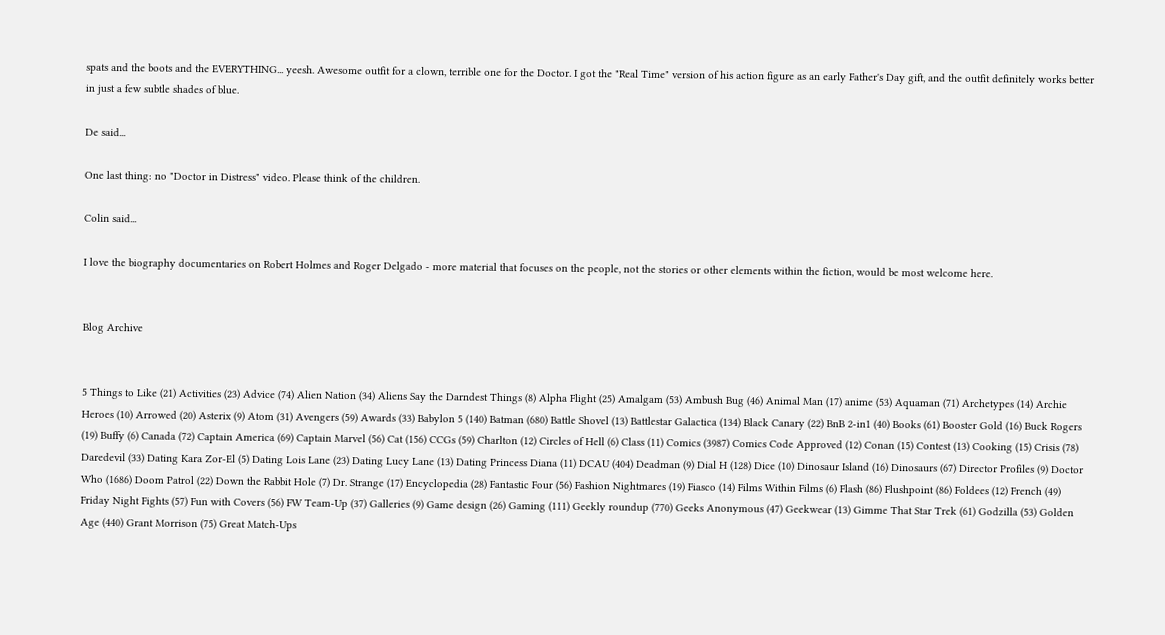spats and the boots and the EVERYTHING... yeesh. Awesome outfit for a clown, terrible one for the Doctor. I got the "Real Time" version of his action figure as an early Father's Day gift, and the outfit definitely works better in just a few subtle shades of blue.

De said...

One last thing: no "Doctor in Distress" video. Please think of the children.

Colin said...

I love the biography documentaries on Robert Holmes and Roger Delgado - more material that focuses on the people, not the stories or other elements within the fiction, would be most welcome here.


Blog Archive


5 Things to Like (21) Activities (23) Advice (74) Alien Nation (34) Aliens Say the Darndest Things (8) Alpha Flight (25) Amalgam (53) Ambush Bug (46) Animal Man (17) anime (53) Aquaman (71) Archetypes (14) Archie Heroes (10) Arrowed (20) Asterix (9) Atom (31) Avengers (59) Awards (33) Babylon 5 (140) Batman (680) Battle Shovel (13) Battlestar Galactica (134) Black Canary (22) BnB 2-in1 (40) Books (61) Booster Gold (16) Buck Rogers (19) Buffy (6) Canada (72) Captain America (69) Captain Marvel (56) Cat (156) CCGs (59) Charlton (12) Circles of Hell (6) Class (11) Comics (3987) Comics Code Approved (12) Conan (15) Contest (13) Cooking (15) Crisis (78) Daredevil (33) Dating Kara Zor-El (5) Dating Lois Lane (23) Dating Lucy Lane (13) Dating Princess Diana (11) DCAU (404) Deadman (9) Dial H (128) Dice (10) Dinosaur Island (16) Dinosaurs (67) Director Profiles (9) Doctor Who (1686) Doom Patrol (22) Down the Rabbit Hole (7) Dr. Strange (17) Encyclopedia (28) Fantastic Four (56) Fashion Nightmares (19) Fiasco (14) Films Within Films (6) Flash (86) Flushpoint (86) Foldees (12) French (49) Friday Night Fights (57) Fun with Covers (56) FW Team-Up (37) Galleries (9) Game design (26) Gaming (111) Geekly roundup (770) Geeks Anonymous (47) Geekwear (13) Gimme That Star Trek (61) Godzilla (53) Golden Age (440) Grant Morrison (75) Great Match-Ups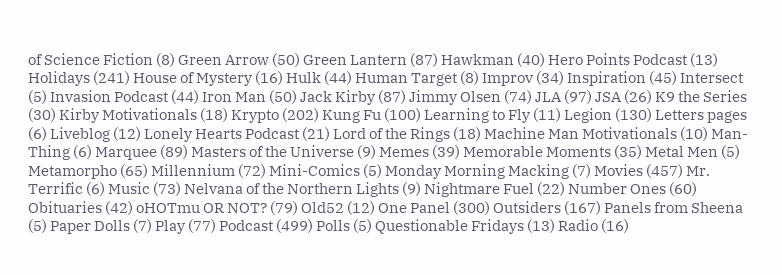of Science Fiction (8) Green Arrow (50) Green Lantern (87) Hawkman (40) Hero Points Podcast (13) Holidays (241) House of Mystery (16) Hulk (44) Human Target (8) Improv (34) Inspiration (45) Intersect (5) Invasion Podcast (44) Iron Man (50) Jack Kirby (87) Jimmy Olsen (74) JLA (97) JSA (26) K9 the Series (30) Kirby Motivationals (18) Krypto (202) Kung Fu (100) Learning to Fly (11) Legion (130) Letters pages (6) Liveblog (12) Lonely Hearts Podcast (21) Lord of the Rings (18) Machine Man Motivationals (10) Man-Thing (6) Marquee (89) Masters of the Universe (9) Memes (39) Memorable Moments (35) Metal Men (5) Metamorpho (65) Millennium (72) Mini-Comics (5) Monday Morning Macking (7) Movies (457) Mr. Terrific (6) Music (73) Nelvana of the Northern Lights (9) Nightmare Fuel (22) Number Ones (60) Obituaries (42) oHOTmu OR NOT? (79) Old52 (12) One Panel (300) Outsiders (167) Panels from Sheena (5) Paper Dolls (7) Play (77) Podcast (499) Polls (5) Questionable Fridays (13) Radio (16)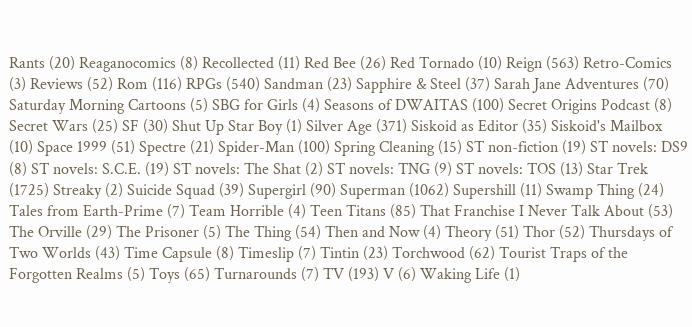Rants (20) Reaganocomics (8) Recollected (11) Red Bee (26) Red Tornado (10) Reign (563) Retro-Comics (3) Reviews (52) Rom (116) RPGs (540) Sandman (23) Sapphire & Steel (37) Sarah Jane Adventures (70) Saturday Morning Cartoons (5) SBG for Girls (4) Seasons of DWAITAS (100) Secret Origins Podcast (8) Secret Wars (25) SF (30) Shut Up Star Boy (1) Silver Age (371) Siskoid as Editor (35) Siskoid's Mailbox (10) Space 1999 (51) Spectre (21) Spider-Man (100) Spring Cleaning (15) ST non-fiction (19) ST novels: DS9 (8) ST novels: S.C.E. (19) ST novels: The Shat (2) ST novels: TNG (9) ST novels: TOS (13) Star Trek (1725) Streaky (2) Suicide Squad (39) Supergirl (90) Superman (1062) Supershill (11) Swamp Thing (24) Tales from Earth-Prime (7) Team Horrible (4) Teen Titans (85) That Franchise I Never Talk About (53) The Orville (29) The Prisoner (5) The Thing (54) Then and Now (4) Theory (51) Thor (52) Thursdays of Two Worlds (43) Time Capsule (8) Timeslip (7) Tintin (23) Torchwood (62) Tourist Traps of the Forgotten Realms (5) Toys (65) Turnarounds (7) TV (193) V (6) Waking Life (1)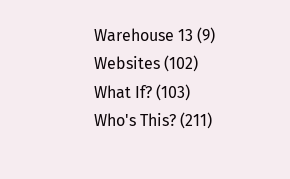Warehouse 13 (9) Websites (102) What If? (103) Who's This? (211)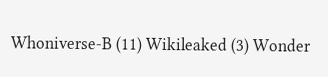Whoniverse-B (11) Wikileaked (3) Wonder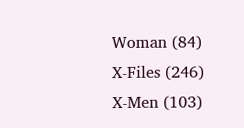Woman (84) X-Files (246) X-Men (103)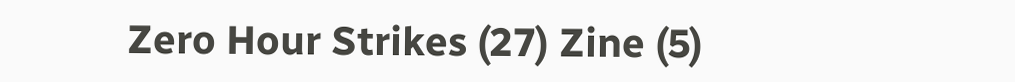Zero Hour Strikes (27) Zine (5)